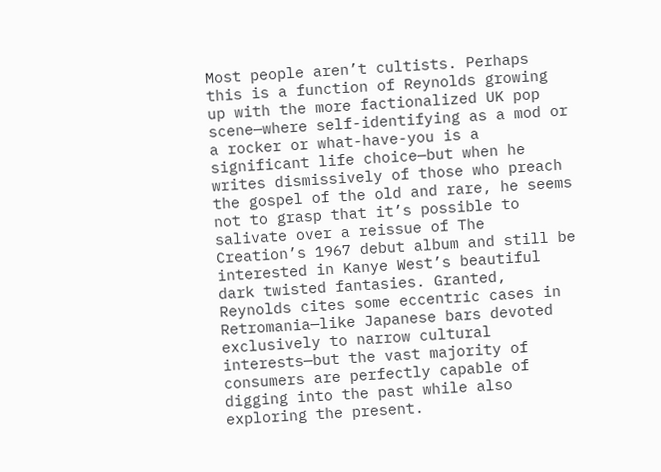Most people aren’t cultists. Perhaps this is a function of Reynolds growing up with the more factionalized UK pop scene—where self-identifying as a mod or a rocker or what-have-you is a significant life choice—but when he writes dismissively of those who preach the gospel of the old and rare, he seems not to grasp that it’s possible to salivate over a reissue of The Creation’s 1967 debut album and still be interested in Kanye West’s beautiful dark twisted fantasies. Granted, Reynolds cites some eccentric cases in Retromania—like Japanese bars devoted exclusively to narrow cultural interests—but the vast majority of consumers are perfectly capable of digging into the past while also exploring the present.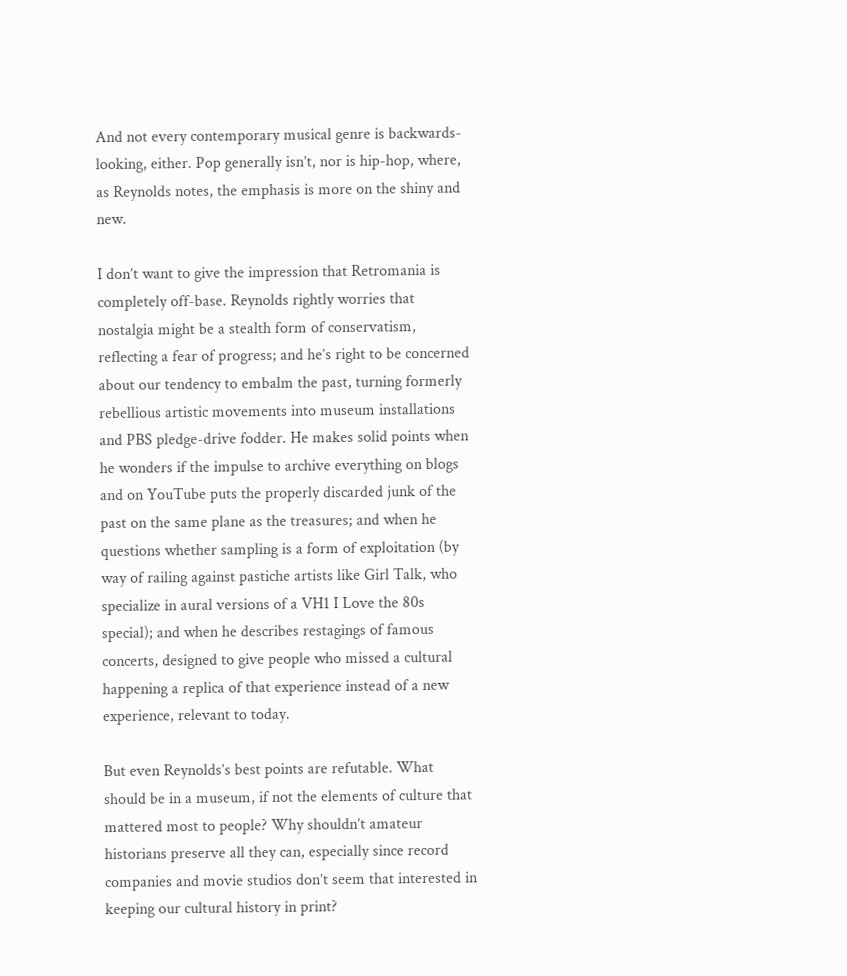And not every contemporary musical genre is backwards-looking, either. Pop generally isn’t, nor is hip-hop, where, as Reynolds notes, the emphasis is more on the shiny and new.

I don’t want to give the impression that Retromania is completely off-base. Reynolds rightly worries that nostalgia might be a stealth form of conservatism, reflecting a fear of progress; and he’s right to be concerned about our tendency to embalm the past, turning formerly rebellious artistic movements into museum installations and PBS pledge-drive fodder. He makes solid points when he wonders if the impulse to archive everything on blogs and on YouTube puts the properly discarded junk of the past on the same plane as the treasures; and when he questions whether sampling is a form of exploitation (by way of railing against pastiche artists like Girl Talk, who specialize in aural versions of a VH1 I Love the 80s special); and when he describes restagings of famous concerts, designed to give people who missed a cultural happening a replica of that experience instead of a new experience, relevant to today.

But even Reynolds’s best points are refutable. What should be in a museum, if not the elements of culture that mattered most to people? Why shouldn’t amateur historians preserve all they can, especially since record companies and movie studios don’t seem that interested in keeping our cultural history in print?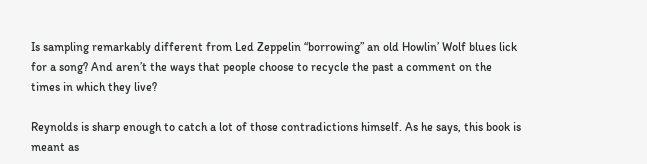Is sampling remarkably different from Led Zeppelin “borrowing” an old Howlin’ Wolf blues lick for a song? And aren’t the ways that people choose to recycle the past a comment on the times in which they live?

Reynolds is sharp enough to catch a lot of those contradictions himself. As he says, this book is meant as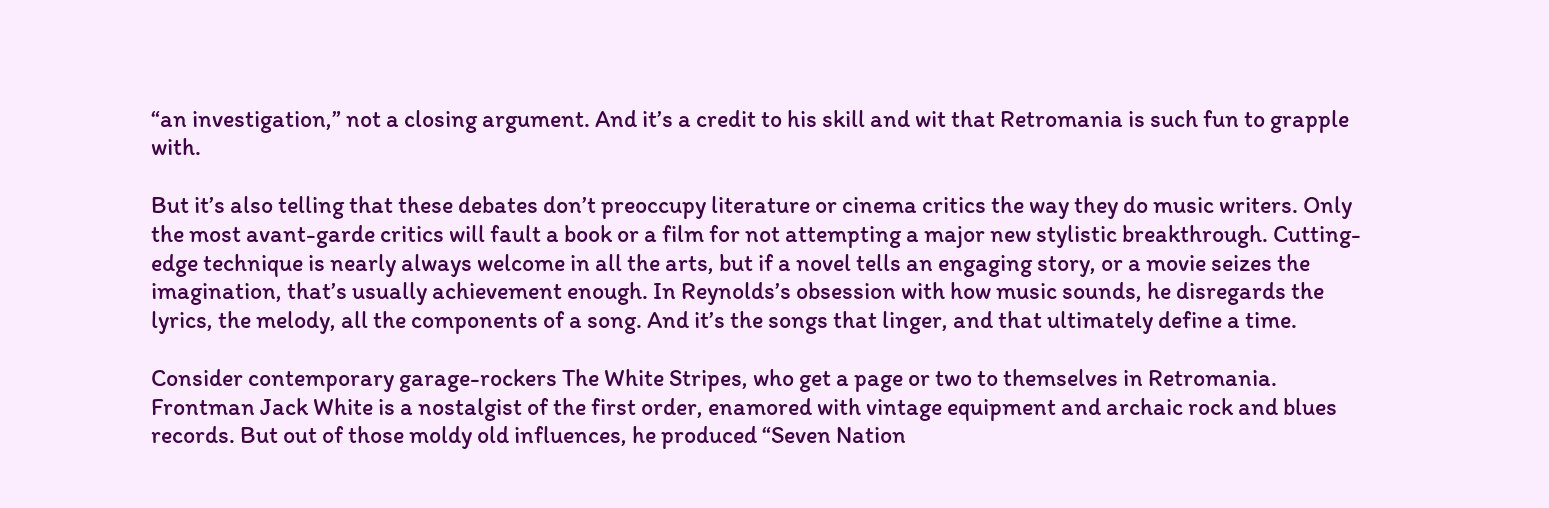“an investigation,” not a closing argument. And it’s a credit to his skill and wit that Retromania is such fun to grapple with.

But it’s also telling that these debates don’t preoccupy literature or cinema critics the way they do music writers. Only the most avant-garde critics will fault a book or a film for not attempting a major new stylistic breakthrough. Cutting-edge technique is nearly always welcome in all the arts, but if a novel tells an engaging story, or a movie seizes the imagination, that’s usually achievement enough. In Reynolds’s obsession with how music sounds, he disregards the lyrics, the melody, all the components of a song. And it’s the songs that linger, and that ultimately define a time.

Consider contemporary garage-rockers The White Stripes, who get a page or two to themselves in Retromania. Frontman Jack White is a nostalgist of the first order, enamored with vintage equipment and archaic rock and blues records. But out of those moldy old influences, he produced “Seven Nation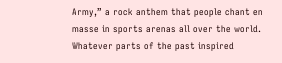Army,” a rock anthem that people chant en masse in sports arenas all over the world. Whatever parts of the past inspired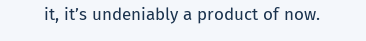it, it’s undeniably a product of now.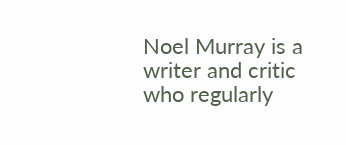Noel Murray is a writer and critic who regularly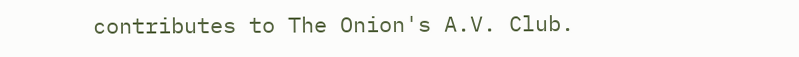contributes to The Onion's A.V. Club.